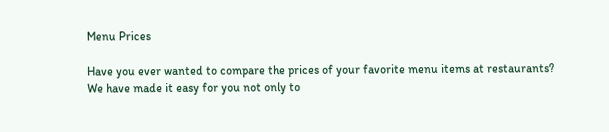Menu Prices

Have you ever wanted to compare the prices of your favorite menu items at restaurants? We have made it easy for you not only to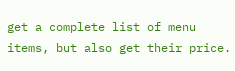get a complete list of menu items, but also get their price.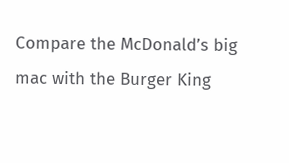Compare the McDonald’s big mac with the Burger King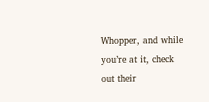Whopper, and while you’re at it, check out their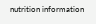nutrition information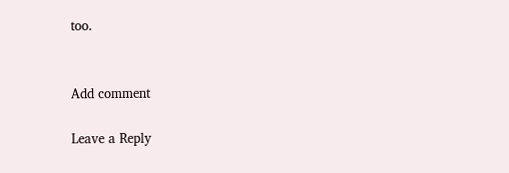too.


Add comment

Leave a Reply